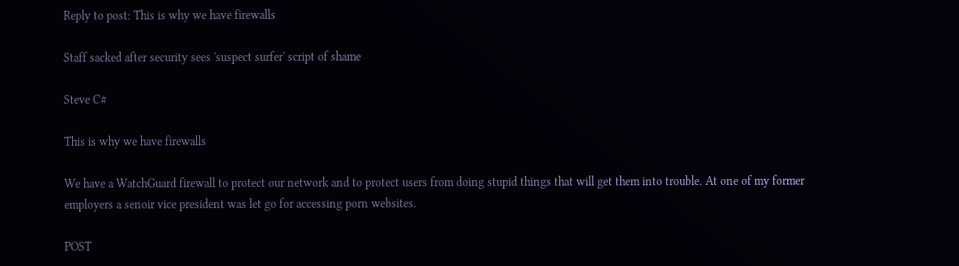Reply to post: This is why we have firewalls

Staff sacked after security sees 'suspect surfer' script of shame

Steve C#

This is why we have firewalls

We have a WatchGuard firewall to protect our network and to protect users from doing stupid things that will get them into trouble. At one of my former employers a senoir vice president was let go for accessing porn websites.

POST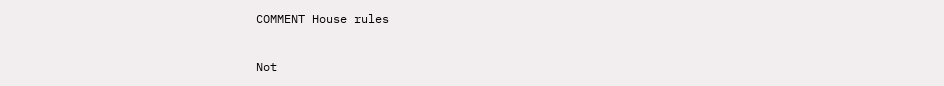COMMENT House rules

Not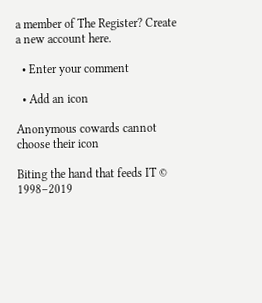a member of The Register? Create a new account here.

  • Enter your comment

  • Add an icon

Anonymous cowards cannot choose their icon

Biting the hand that feeds IT © 1998–2019